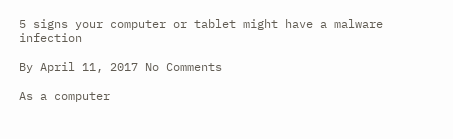5 signs your computer or tablet might have a malware infection

By April 11, 2017 No Comments

As a computer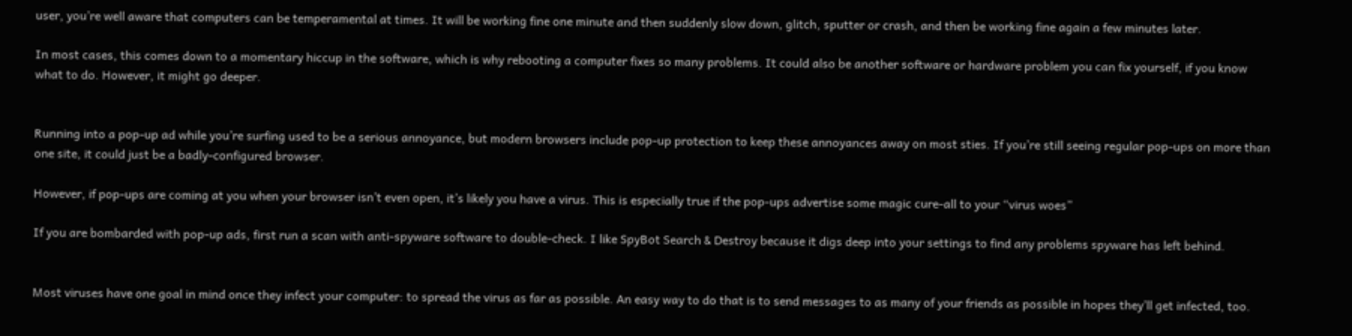user, you’re well aware that computers can be temperamental at times. It will be working fine one minute and then suddenly slow down, glitch, sputter or crash, and then be working fine again a few minutes later.

In most cases, this comes down to a momentary hiccup in the software, which is why rebooting a computer fixes so many problems. It could also be another software or hardware problem you can fix yourself, if you know what to do. However, it might go deeper.


Running into a pop-up ad while you’re surfing used to be a serious annoyance, but modern browsers include pop-up protection to keep these annoyances away on most sties. If you’re still seeing regular pop-ups on more than one site, it could just be a badly-configured browser.

However, if pop-ups are coming at you when your browser isn’t even open, it’s likely you have a virus. This is especially true if the pop-ups advertise some magic cure-all to your “virus woes”

If you are bombarded with pop-up ads, first run a scan with anti-spyware software to double-check. I like SpyBot Search & Destroy because it digs deep into your settings to find any problems spyware has left behind.


Most viruses have one goal in mind once they infect your computer: to spread the virus as far as possible. An easy way to do that is to send messages to as many of your friends as possible in hopes they’ll get infected, too.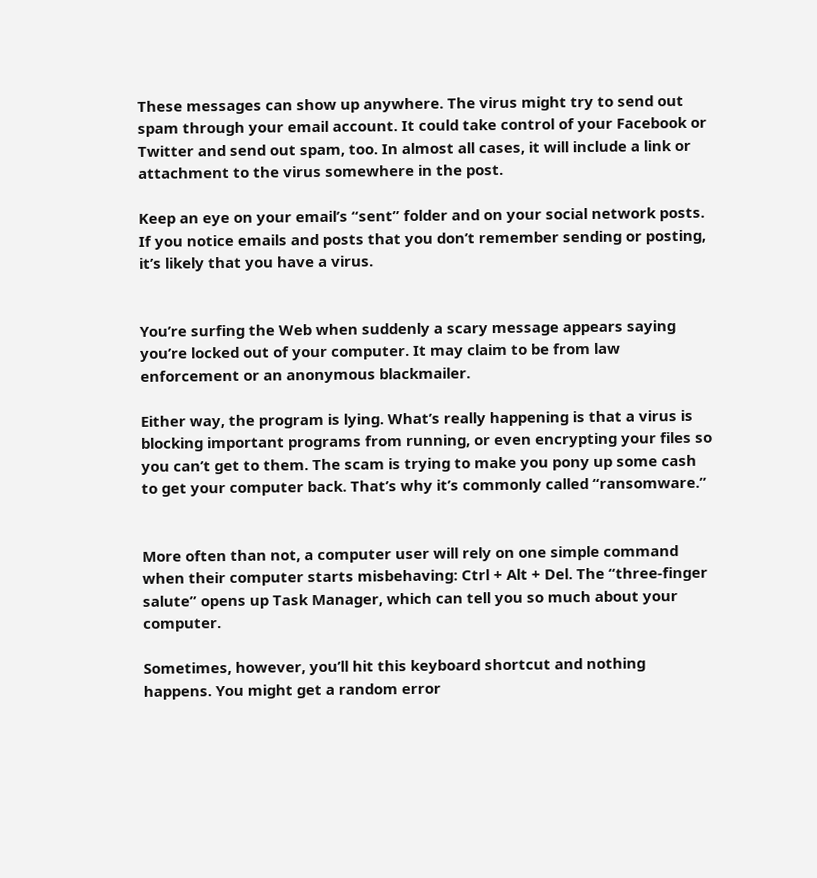These messages can show up anywhere. The virus might try to send out spam through your email account. It could take control of your Facebook or Twitter and send out spam, too. In almost all cases, it will include a link or attachment to the virus somewhere in the post.

Keep an eye on your email’s “sent” folder and on your social network posts. If you notice emails and posts that you don’t remember sending or posting, it’s likely that you have a virus.


You’re surfing the Web when suddenly a scary message appears saying you’re locked out of your computer. It may claim to be from law enforcement or an anonymous blackmailer.

Either way, the program is lying. What’s really happening is that a virus is blocking important programs from running, or even encrypting your files so you can’t get to them. The scam is trying to make you pony up some cash to get your computer back. That’s why it’s commonly called “ransomware.”


More often than not, a computer user will rely on one simple command when their computer starts misbehaving: Ctrl + Alt + Del. The “three-finger salute” opens up Task Manager, which can tell you so much about your computer.

Sometimes, however, you’ll hit this keyboard shortcut and nothing happens. You might get a random error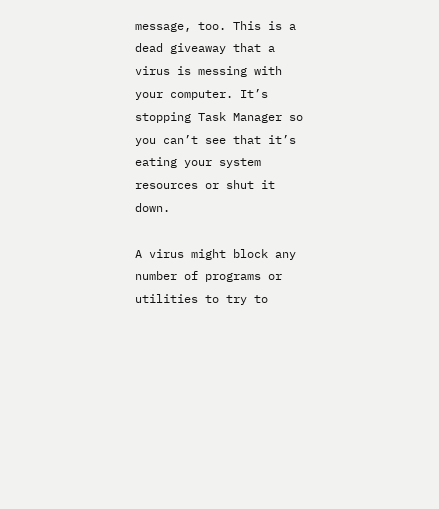message, too. This is a dead giveaway that a virus is messing with your computer. It’s stopping Task Manager so you can’t see that it’s eating your system resources or shut it down.

A virus might block any number of programs or utilities to try to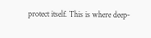protect itself. This is where deep-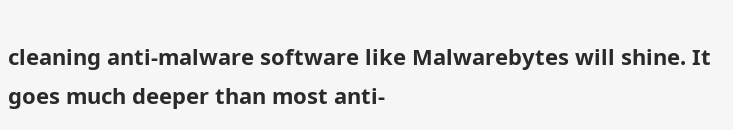cleaning anti-malware software like Malwarebytes will shine. It goes much deeper than most anti-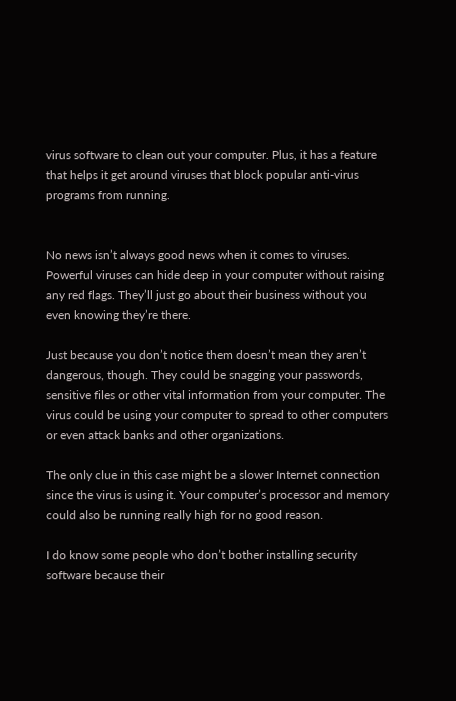virus software to clean out your computer. Plus, it has a feature that helps it get around viruses that block popular anti-virus programs from running.


No news isn’t always good news when it comes to viruses. Powerful viruses can hide deep in your computer without raising any red flags. They’ll just go about their business without you even knowing they’re there.

Just because you don’t notice them doesn’t mean they aren’t dangerous, though. They could be snagging your passwords, sensitive files or other vital information from your computer. The virus could be using your computer to spread to other computers or even attack banks and other organizations.

The only clue in this case might be a slower Internet connection since the virus is using it. Your computer’s processor and memory could also be running really high for no good reason.

I do know some people who don’t bother installing security software because their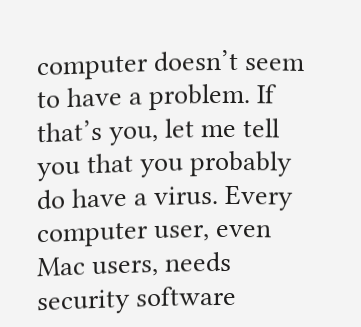computer doesn’t seem to have a problem. If that’s you, let me tell you that you probably do have a virus. Every computer user, even Mac users, needs security software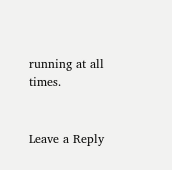running at all times.


Leave a Reply